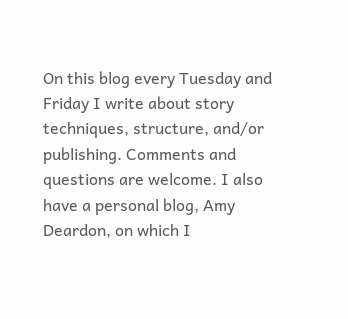On this blog every Tuesday and Friday I write about story techniques, structure, and/or publishing. Comments and questions are welcome. I also have a personal blog, Amy Deardon, on which I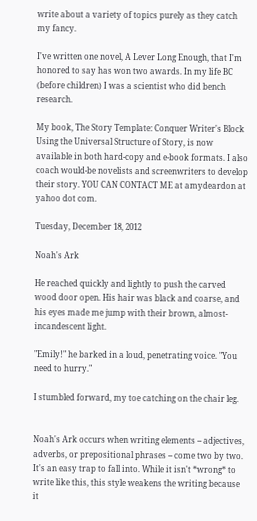write about a variety of topics purely as they catch my fancy.

I've written one novel, A Lever Long Enough, that I'm honored to say has won two awards. In my life BC (before children) I was a scientist who did bench research.

My book, The Story Template: Conquer Writer's Block Using the Universal Structure of Story, is now available in both hard-copy and e-book formats. I also coach would-be novelists and screenwriters to develop their story. YOU CAN CONTACT ME at amydeardon at yahoo dot com.

Tuesday, December 18, 2012

Noah's Ark

He reached quickly and lightly to push the carved wood door open. His hair was black and coarse, and his eyes made me jump with their brown, almost-incandescent light.

"Emily!" he barked in a loud, penetrating voice. "You need to hurry."

I stumbled forward, my toe catching on the chair leg.


Noah's Ark occurs when writing elements -- adjectives, adverbs, or prepositional phrases -- come two by two. It's an easy trap to fall into. While it isn't *wrong* to write like this, this style weakens the writing because it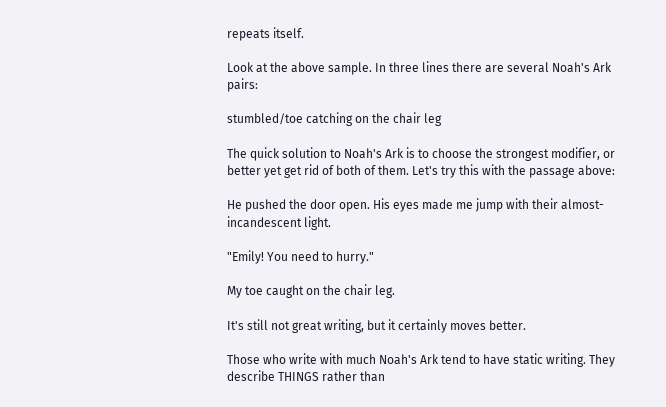repeats itself.

Look at the above sample. In three lines there are several Noah's Ark pairs:

stumbled/toe catching on the chair leg

The quick solution to Noah's Ark is to choose the strongest modifier, or better yet get rid of both of them. Let's try this with the passage above:

He pushed the door open. His eyes made me jump with their almost-incandescent light.

"Emily! You need to hurry."

My toe caught on the chair leg.

It's still not great writing, but it certainly moves better.

Those who write with much Noah's Ark tend to have static writing. They describe THINGS rather than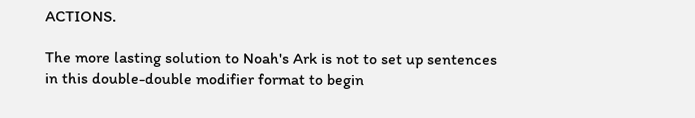ACTIONS.

The more lasting solution to Noah's Ark is not to set up sentences in this double-double modifier format to begin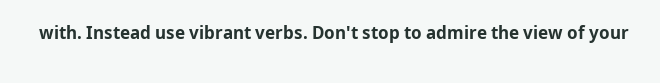with. Instead use vibrant verbs. Don't stop to admire the view of your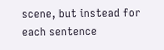scene, but instead for each sentence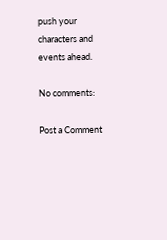push your characters and events ahead.

No comments:

Post a Comment